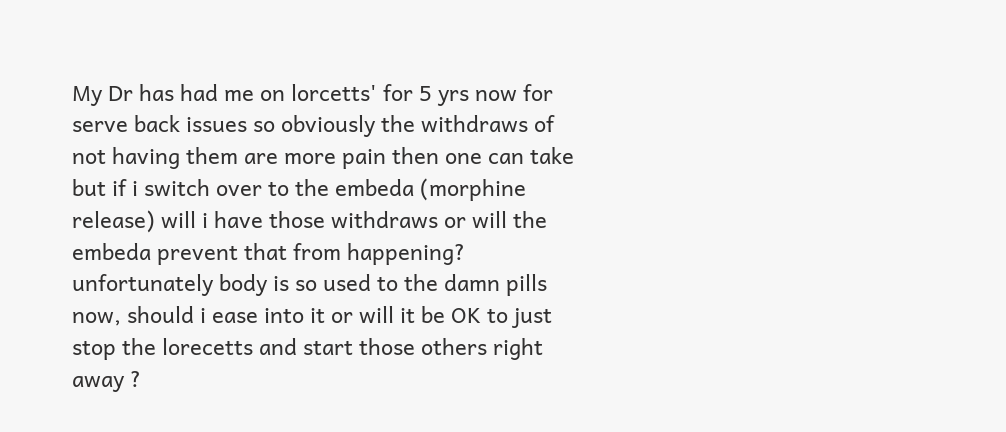My Dr has had me on lorcetts' for 5 yrs now for serve back issues so obviously the withdraws of not having them are more pain then one can take but if i switch over to the embeda (morphine release) will i have those withdraws or will the embeda prevent that from happening? unfortunately body is so used to the damn pills now, should i ease into it or will it be OK to just stop the lorecetts and start those others right away ?